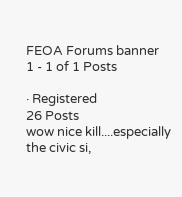FEOA Forums banner
1 - 1 of 1 Posts

· Registered
26 Posts
wow nice kill....especially the civic si,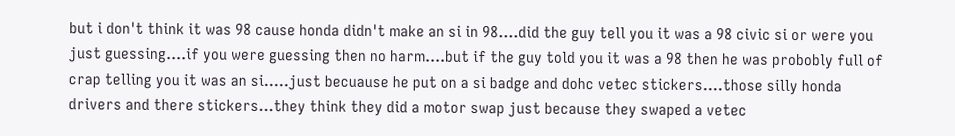but i don't think it was 98 cause honda didn't make an si in 98....did the guy tell you it was a 98 civic si or were you just guessing....if you were guessing then no harm....but if the guy told you it was a 98 then he was probobly full of crap telling you it was an si.....just becuause he put on a si badge and dohc vetec stickers....those silly honda drivers and there stickers...they think they did a motor swap just because they swaped a vetec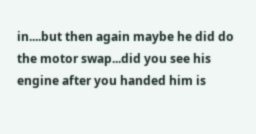in....but then again maybe he did do the motor swap...did you see his engine after you handed him is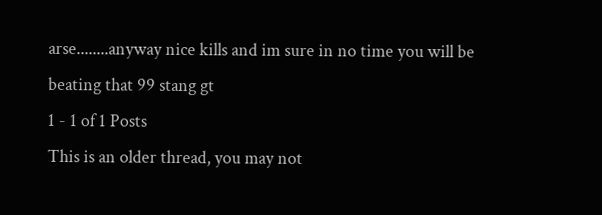arse........anyway nice kills and im sure in no time you will be beating that 99 stang gt
1 - 1 of 1 Posts
This is an older thread, you may not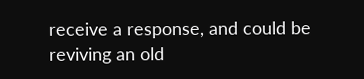receive a response, and could be reviving an old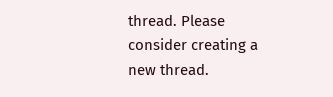thread. Please consider creating a new thread.